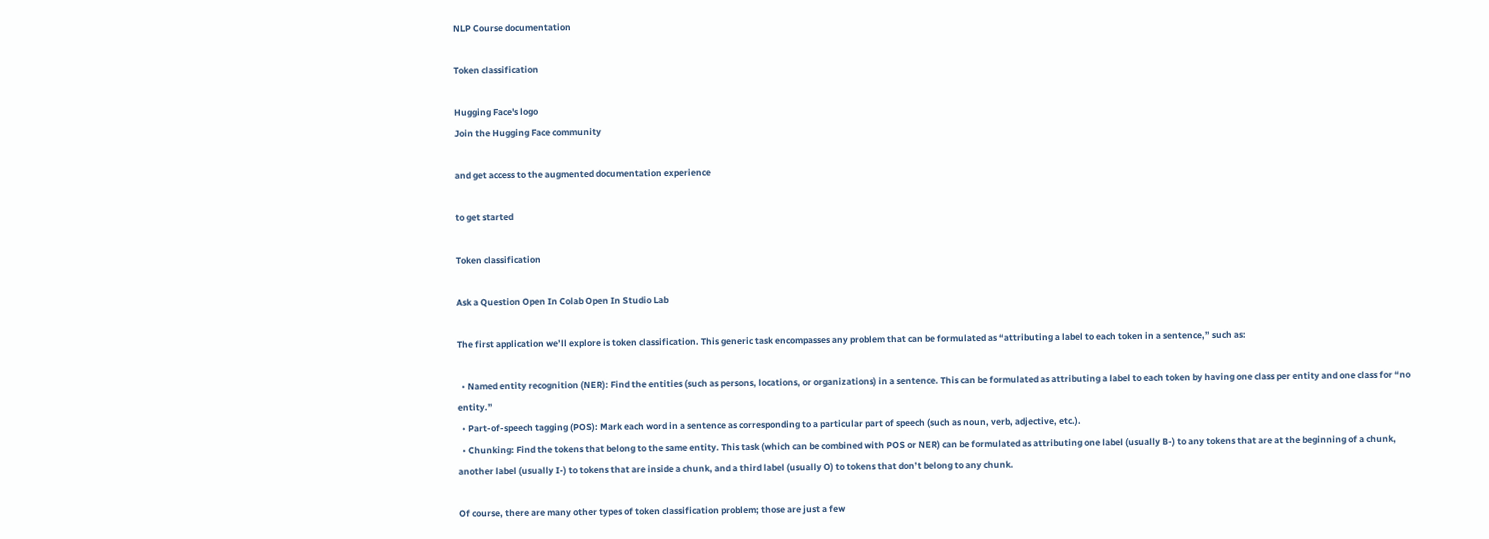NLP Course documentation

Token classification

Hugging Face's logo
Join the Hugging Face community

and get access to the augmented documentation experience

to get started

Token classification

Ask a Question Open In Colab Open In Studio Lab

The first application we’ll explore is token classification. This generic task encompasses any problem that can be formulated as “attributing a label to each token in a sentence,” such as:

  • Named entity recognition (NER): Find the entities (such as persons, locations, or organizations) in a sentence. This can be formulated as attributing a label to each token by having one class per entity and one class for “no entity.”
  • Part-of-speech tagging (POS): Mark each word in a sentence as corresponding to a particular part of speech (such as noun, verb, adjective, etc.).
  • Chunking: Find the tokens that belong to the same entity. This task (which can be combined with POS or NER) can be formulated as attributing one label (usually B-) to any tokens that are at the beginning of a chunk, another label (usually I-) to tokens that are inside a chunk, and a third label (usually O) to tokens that don’t belong to any chunk.

Of course, there are many other types of token classification problem; those are just a few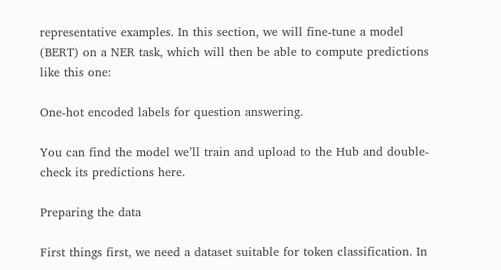representative examples. In this section, we will fine-tune a model (BERT) on a NER task, which will then be able to compute predictions like this one:

One-hot encoded labels for question answering.

You can find the model we’ll train and upload to the Hub and double-check its predictions here.

Preparing the data

First things first, we need a dataset suitable for token classification. In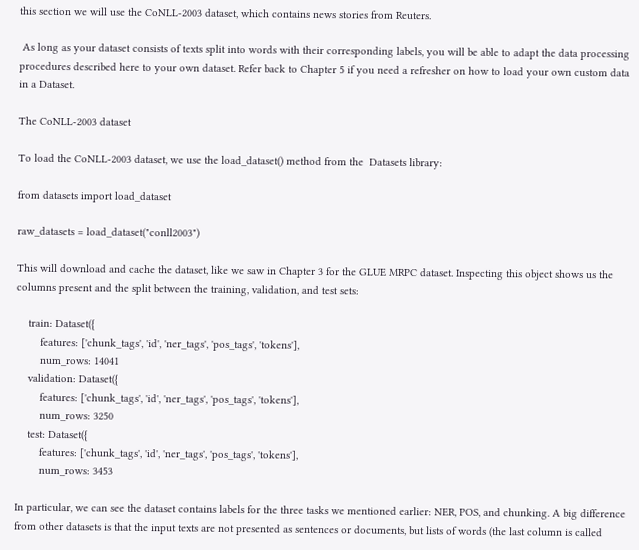this section we will use the CoNLL-2003 dataset, which contains news stories from Reuters.

 As long as your dataset consists of texts split into words with their corresponding labels, you will be able to adapt the data processing procedures described here to your own dataset. Refer back to Chapter 5 if you need a refresher on how to load your own custom data in a Dataset.

The CoNLL-2003 dataset

To load the CoNLL-2003 dataset, we use the load_dataset() method from the  Datasets library:

from datasets import load_dataset

raw_datasets = load_dataset("conll2003")

This will download and cache the dataset, like we saw in Chapter 3 for the GLUE MRPC dataset. Inspecting this object shows us the columns present and the split between the training, validation, and test sets:

    train: Dataset({
        features: ['chunk_tags', 'id', 'ner_tags', 'pos_tags', 'tokens'],
        num_rows: 14041
    validation: Dataset({
        features: ['chunk_tags', 'id', 'ner_tags', 'pos_tags', 'tokens'],
        num_rows: 3250
    test: Dataset({
        features: ['chunk_tags', 'id', 'ner_tags', 'pos_tags', 'tokens'],
        num_rows: 3453

In particular, we can see the dataset contains labels for the three tasks we mentioned earlier: NER, POS, and chunking. A big difference from other datasets is that the input texts are not presented as sentences or documents, but lists of words (the last column is called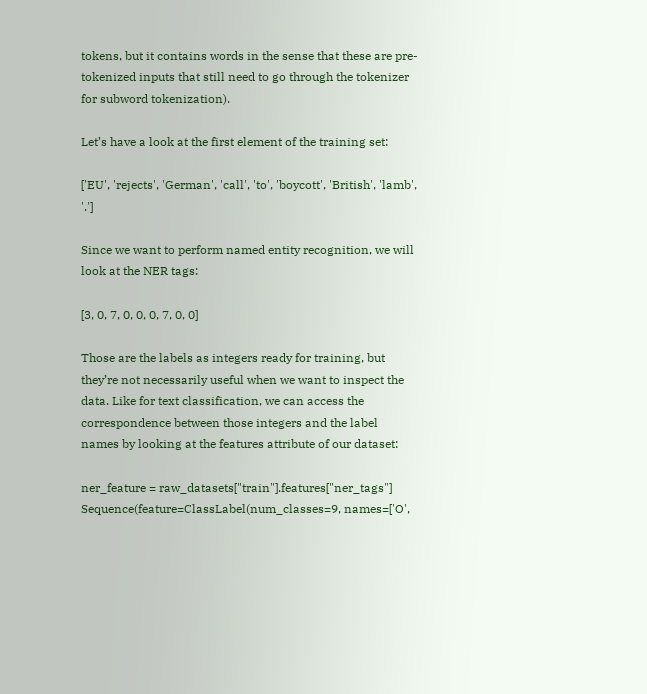tokens, but it contains words in the sense that these are pre-tokenized inputs that still need to go through the tokenizer for subword tokenization).

Let’s have a look at the first element of the training set:

['EU', 'rejects', 'German', 'call', 'to', 'boycott', 'British', 'lamb', '.']

Since we want to perform named entity recognition, we will look at the NER tags:

[3, 0, 7, 0, 0, 0, 7, 0, 0]

Those are the labels as integers ready for training, but they’re not necessarily useful when we want to inspect the data. Like for text classification, we can access the correspondence between those integers and the label names by looking at the features attribute of our dataset:

ner_feature = raw_datasets["train"].features["ner_tags"]
Sequence(feature=ClassLabel(num_classes=9, names=['O',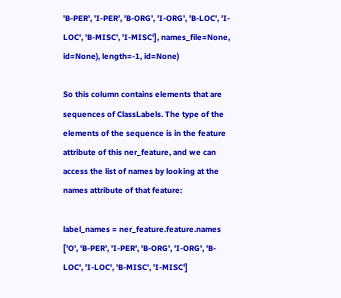'B-PER', 'I-PER', 'B-ORG', 'I-ORG', 'B-LOC', 'I-LOC', 'B-MISC', 'I-MISC'], names_file=None, id=None), length=-1, id=None)

So this column contains elements that are sequences of ClassLabels. The type of the elements of the sequence is in the feature attribute of this ner_feature, and we can access the list of names by looking at the names attribute of that feature:

label_names = ner_feature.feature.names
['O', 'B-PER', 'I-PER', 'B-ORG', 'I-ORG', 'B-LOC', 'I-LOC', 'B-MISC', 'I-MISC']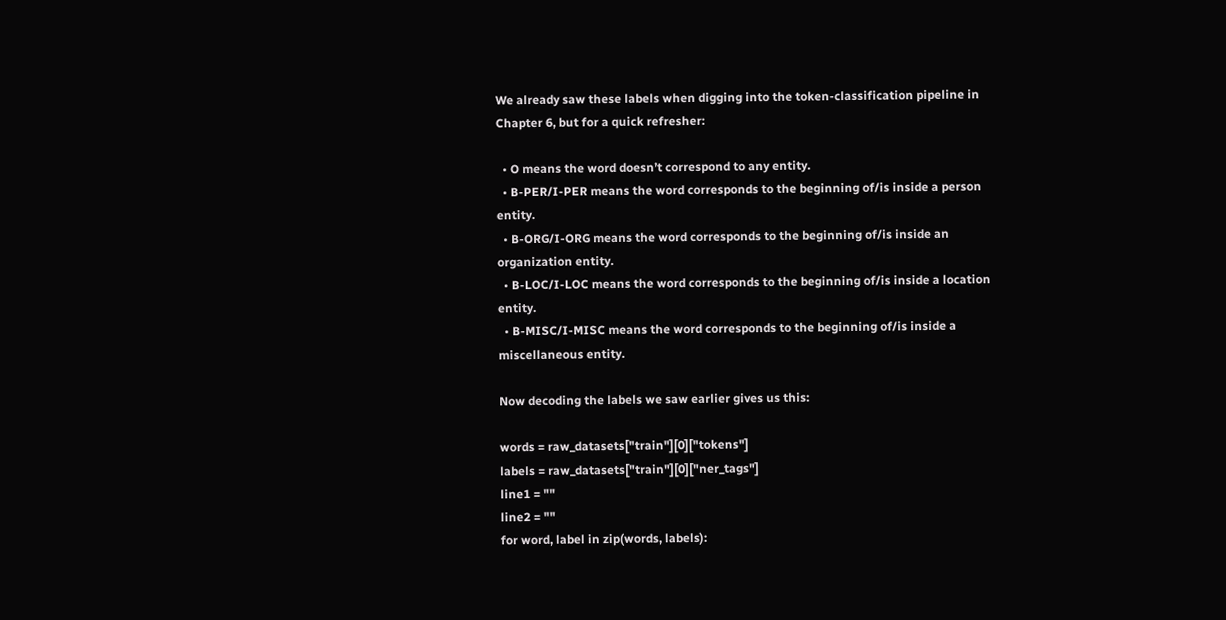We already saw these labels when digging into the token-classification pipeline in Chapter 6, but for a quick refresher:

  • O means the word doesn’t correspond to any entity.
  • B-PER/I-PER means the word corresponds to the beginning of/is inside a person entity.
  • B-ORG/I-ORG means the word corresponds to the beginning of/is inside an organization entity.
  • B-LOC/I-LOC means the word corresponds to the beginning of/is inside a location entity.
  • B-MISC/I-MISC means the word corresponds to the beginning of/is inside a miscellaneous entity.

Now decoding the labels we saw earlier gives us this:

words = raw_datasets["train"][0]["tokens"]
labels = raw_datasets["train"][0]["ner_tags"]
line1 = ""
line2 = ""
for word, label in zip(words, labels):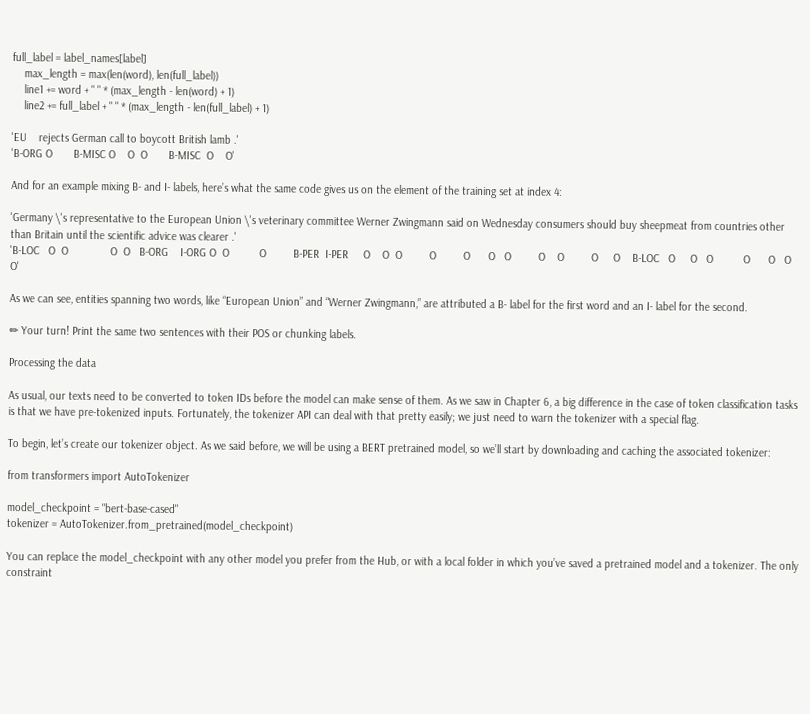full_label = label_names[label]
    max_length = max(len(word), len(full_label))
    line1 += word + " " * (max_length - len(word) + 1)
    line2 += full_label + " " * (max_length - len(full_label) + 1)

'EU    rejects German call to boycott British lamb .'
'B-ORG O       B-MISC O    O  O       B-MISC  O    O'

And for an example mixing B- and I- labels, here’s what the same code gives us on the element of the training set at index 4:

'Germany \'s representative to the European Union \'s veterinary committee Werner Zwingmann said on Wednesday consumers should buy sheepmeat from countries other than Britain until the scientific advice was clearer .'
'B-LOC   O  O              O  O   B-ORG    I-ORG O  O          O         B-PER  I-PER     O    O  O         O         O      O   O         O    O         O     O    B-LOC   O     O   O          O      O   O       O'

As we can see, entities spanning two words, like “European Union” and “Werner Zwingmann,” are attributed a B- label for the first word and an I- label for the second.

✏ Your turn! Print the same two sentences with their POS or chunking labels.

Processing the data

As usual, our texts need to be converted to token IDs before the model can make sense of them. As we saw in Chapter 6, a big difference in the case of token classification tasks is that we have pre-tokenized inputs. Fortunately, the tokenizer API can deal with that pretty easily; we just need to warn the tokenizer with a special flag.

To begin, let’s create our tokenizer object. As we said before, we will be using a BERT pretrained model, so we’ll start by downloading and caching the associated tokenizer:

from transformers import AutoTokenizer

model_checkpoint = "bert-base-cased"
tokenizer = AutoTokenizer.from_pretrained(model_checkpoint)

You can replace the model_checkpoint with any other model you prefer from the Hub, or with a local folder in which you’ve saved a pretrained model and a tokenizer. The only constraint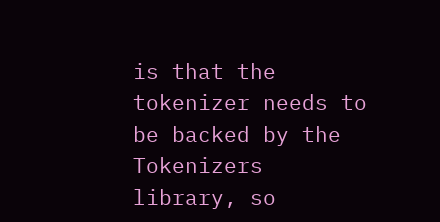is that the tokenizer needs to be backed by the  Tokenizers library, so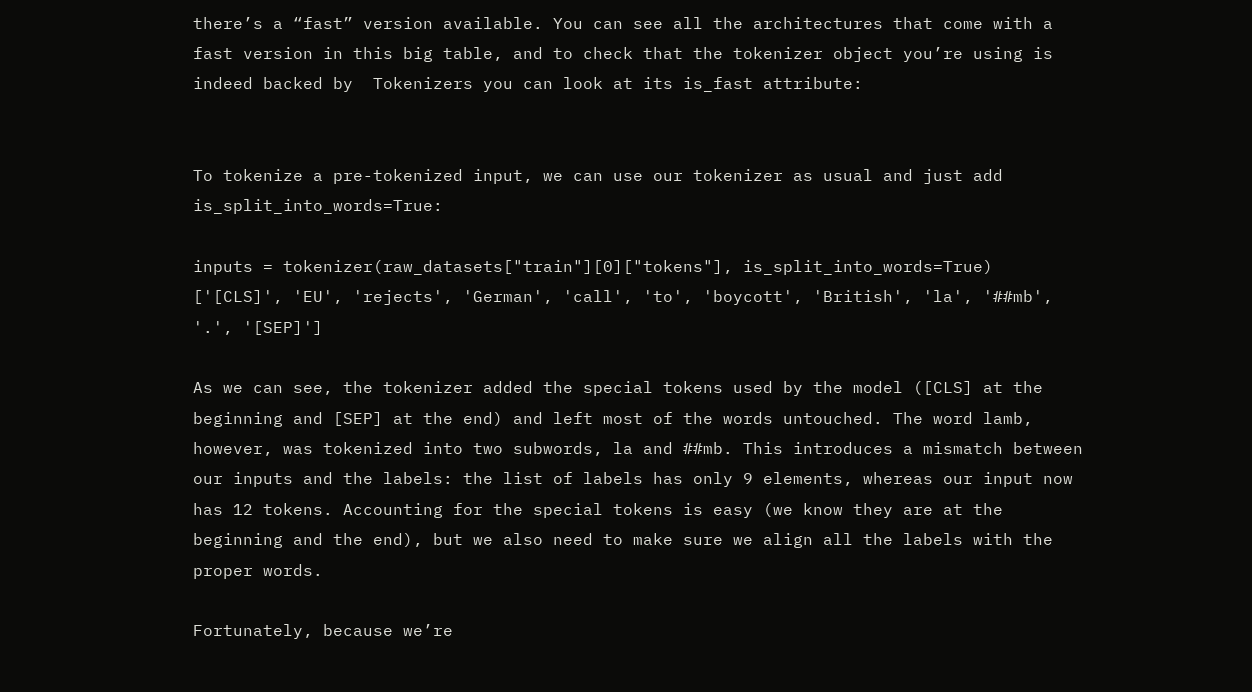there’s a “fast” version available. You can see all the architectures that come with a fast version in this big table, and to check that the tokenizer object you’re using is indeed backed by  Tokenizers you can look at its is_fast attribute:


To tokenize a pre-tokenized input, we can use our tokenizer as usual and just add is_split_into_words=True:

inputs = tokenizer(raw_datasets["train"][0]["tokens"], is_split_into_words=True)
['[CLS]', 'EU', 'rejects', 'German', 'call', 'to', 'boycott', 'British', 'la', '##mb', '.', '[SEP]']

As we can see, the tokenizer added the special tokens used by the model ([CLS] at the beginning and [SEP] at the end) and left most of the words untouched. The word lamb, however, was tokenized into two subwords, la and ##mb. This introduces a mismatch between our inputs and the labels: the list of labels has only 9 elements, whereas our input now has 12 tokens. Accounting for the special tokens is easy (we know they are at the beginning and the end), but we also need to make sure we align all the labels with the proper words.

Fortunately, because we’re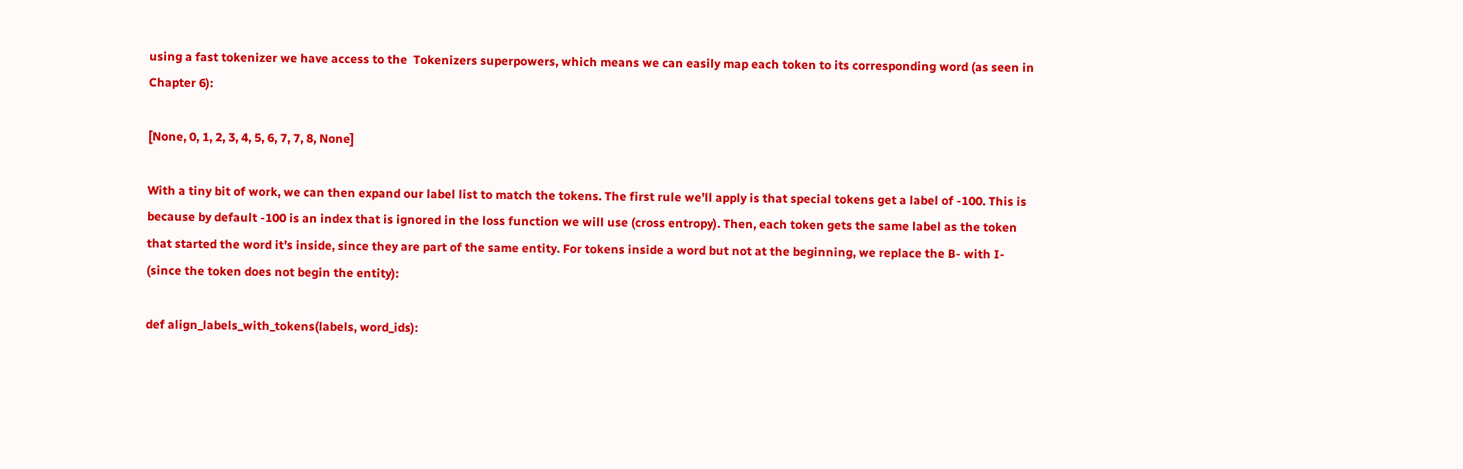using a fast tokenizer we have access to the  Tokenizers superpowers, which means we can easily map each token to its corresponding word (as seen in Chapter 6):

[None, 0, 1, 2, 3, 4, 5, 6, 7, 7, 8, None]

With a tiny bit of work, we can then expand our label list to match the tokens. The first rule we’ll apply is that special tokens get a label of -100. This is because by default -100 is an index that is ignored in the loss function we will use (cross entropy). Then, each token gets the same label as the token that started the word it’s inside, since they are part of the same entity. For tokens inside a word but not at the beginning, we replace the B- with I- (since the token does not begin the entity):

def align_labels_with_tokens(labels, word_ids):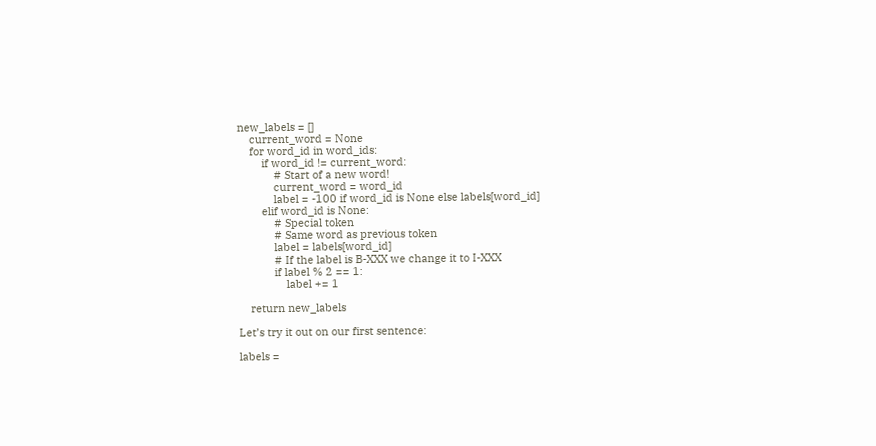new_labels = []
    current_word = None
    for word_id in word_ids:
        if word_id != current_word:
            # Start of a new word!
            current_word = word_id
            label = -100 if word_id is None else labels[word_id]
        elif word_id is None:
            # Special token
            # Same word as previous token
            label = labels[word_id]
            # If the label is B-XXX we change it to I-XXX
            if label % 2 == 1:
                label += 1

    return new_labels

Let’s try it out on our first sentence:

labels =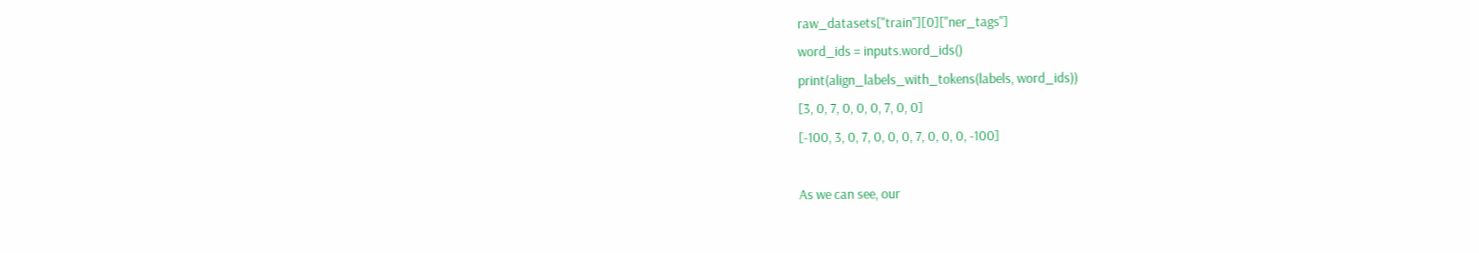raw_datasets["train"][0]["ner_tags"]
word_ids = inputs.word_ids()
print(align_labels_with_tokens(labels, word_ids))
[3, 0, 7, 0, 0, 0, 7, 0, 0]
[-100, 3, 0, 7, 0, 0, 0, 7, 0, 0, 0, -100]

As we can see, our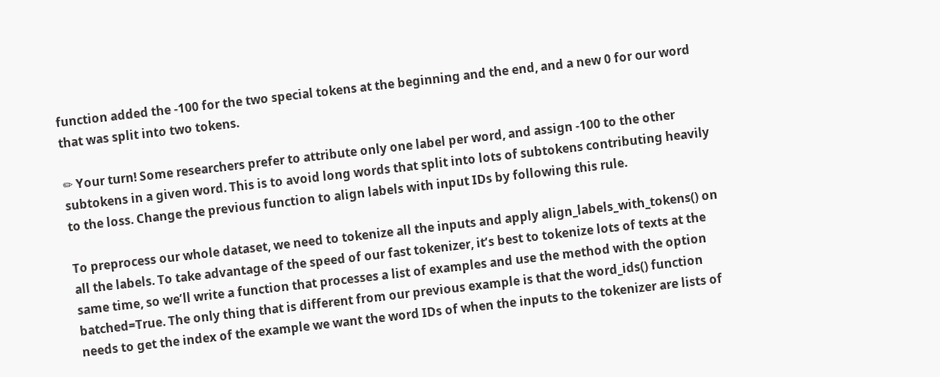function added the -100 for the two special tokens at the beginning and the end, and a new 0 for our word that was split into two tokens.

✏ Your turn! Some researchers prefer to attribute only one label per word, and assign -100 to the other subtokens in a given word. This is to avoid long words that split into lots of subtokens contributing heavily to the loss. Change the previous function to align labels with input IDs by following this rule.

To preprocess our whole dataset, we need to tokenize all the inputs and apply align_labels_with_tokens() on all the labels. To take advantage of the speed of our fast tokenizer, it’s best to tokenize lots of texts at the same time, so we’ll write a function that processes a list of examples and use the method with the option batched=True. The only thing that is different from our previous example is that the word_ids() function needs to get the index of the example we want the word IDs of when the inputs to the tokenizer are lists of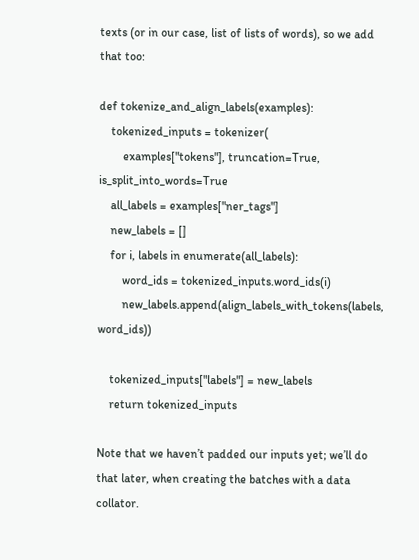texts (or in our case, list of lists of words), so we add that too:

def tokenize_and_align_labels(examples):
    tokenized_inputs = tokenizer(
        examples["tokens"], truncation=True, is_split_into_words=True
    all_labels = examples["ner_tags"]
    new_labels = []
    for i, labels in enumerate(all_labels):
        word_ids = tokenized_inputs.word_ids(i)
        new_labels.append(align_labels_with_tokens(labels, word_ids))

    tokenized_inputs["labels"] = new_labels
    return tokenized_inputs

Note that we haven’t padded our inputs yet; we’ll do that later, when creating the batches with a data collator.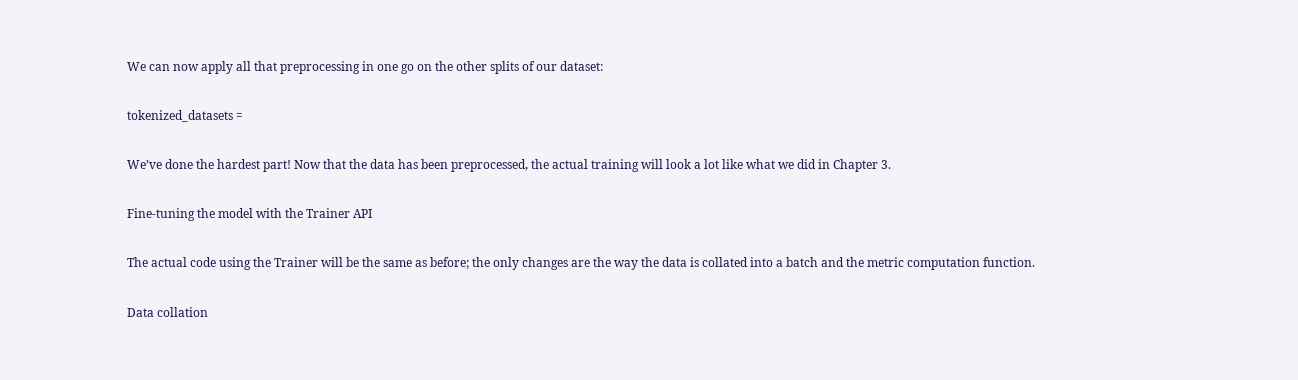We can now apply all that preprocessing in one go on the other splits of our dataset:

tokenized_datasets =

We’ve done the hardest part! Now that the data has been preprocessed, the actual training will look a lot like what we did in Chapter 3.

Fine-tuning the model with the Trainer API

The actual code using the Trainer will be the same as before; the only changes are the way the data is collated into a batch and the metric computation function.

Data collation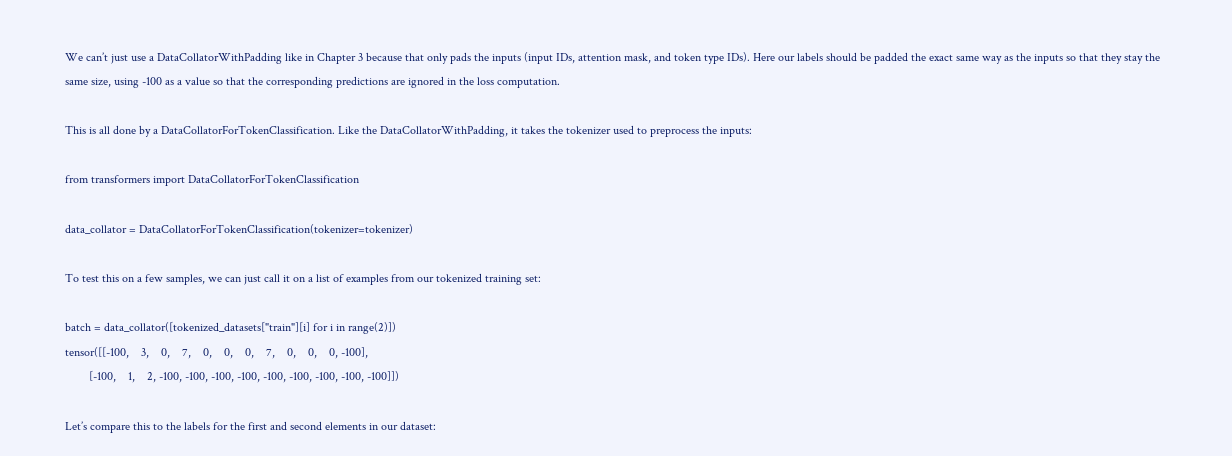We can’t just use a DataCollatorWithPadding like in Chapter 3 because that only pads the inputs (input IDs, attention mask, and token type IDs). Here our labels should be padded the exact same way as the inputs so that they stay the same size, using -100 as a value so that the corresponding predictions are ignored in the loss computation.

This is all done by a DataCollatorForTokenClassification. Like the DataCollatorWithPadding, it takes the tokenizer used to preprocess the inputs:

from transformers import DataCollatorForTokenClassification

data_collator = DataCollatorForTokenClassification(tokenizer=tokenizer)

To test this on a few samples, we can just call it on a list of examples from our tokenized training set:

batch = data_collator([tokenized_datasets["train"][i] for i in range(2)])
tensor([[-100,    3,    0,    7,    0,    0,    0,    7,    0,    0,    0, -100],
        [-100,    1,    2, -100, -100, -100, -100, -100, -100, -100, -100, -100]])

Let’s compare this to the labels for the first and second elements in our dataset: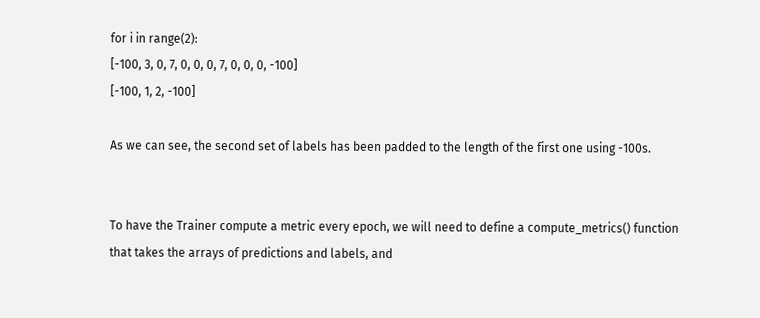for i in range(2):
[-100, 3, 0, 7, 0, 0, 0, 7, 0, 0, 0, -100]
[-100, 1, 2, -100]

As we can see, the second set of labels has been padded to the length of the first one using -100s.


To have the Trainer compute a metric every epoch, we will need to define a compute_metrics() function that takes the arrays of predictions and labels, and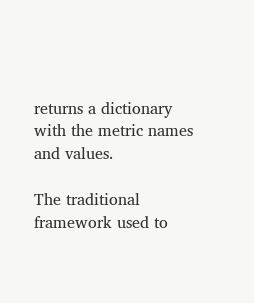returns a dictionary with the metric names and values.

The traditional framework used to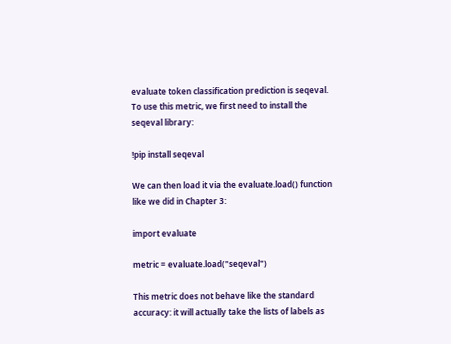evaluate token classification prediction is seqeval. To use this metric, we first need to install the seqeval library:

!pip install seqeval

We can then load it via the evaluate.load() function like we did in Chapter 3:

import evaluate

metric = evaluate.load("seqeval")

This metric does not behave like the standard accuracy: it will actually take the lists of labels as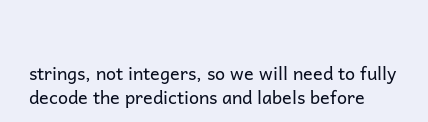strings, not integers, so we will need to fully decode the predictions and labels before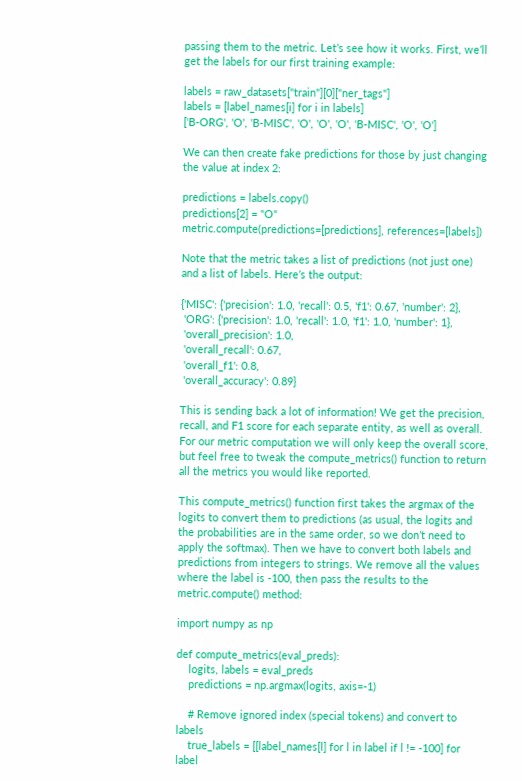passing them to the metric. Let’s see how it works. First, we’ll get the labels for our first training example:

labels = raw_datasets["train"][0]["ner_tags"]
labels = [label_names[i] for i in labels]
['B-ORG', 'O', 'B-MISC', 'O', 'O', 'O', 'B-MISC', 'O', 'O']

We can then create fake predictions for those by just changing the value at index 2:

predictions = labels.copy()
predictions[2] = "O"
metric.compute(predictions=[predictions], references=[labels])

Note that the metric takes a list of predictions (not just one) and a list of labels. Here’s the output:

{'MISC': {'precision': 1.0, 'recall': 0.5, 'f1': 0.67, 'number': 2},
 'ORG': {'precision': 1.0, 'recall': 1.0, 'f1': 1.0, 'number': 1},
 'overall_precision': 1.0,
 'overall_recall': 0.67,
 'overall_f1': 0.8,
 'overall_accuracy': 0.89}

This is sending back a lot of information! We get the precision, recall, and F1 score for each separate entity, as well as overall. For our metric computation we will only keep the overall score, but feel free to tweak the compute_metrics() function to return all the metrics you would like reported.

This compute_metrics() function first takes the argmax of the logits to convert them to predictions (as usual, the logits and the probabilities are in the same order, so we don’t need to apply the softmax). Then we have to convert both labels and predictions from integers to strings. We remove all the values where the label is -100, then pass the results to the metric.compute() method:

import numpy as np

def compute_metrics(eval_preds):
    logits, labels = eval_preds
    predictions = np.argmax(logits, axis=-1)

    # Remove ignored index (special tokens) and convert to labels
    true_labels = [[label_names[l] for l in label if l != -100] for label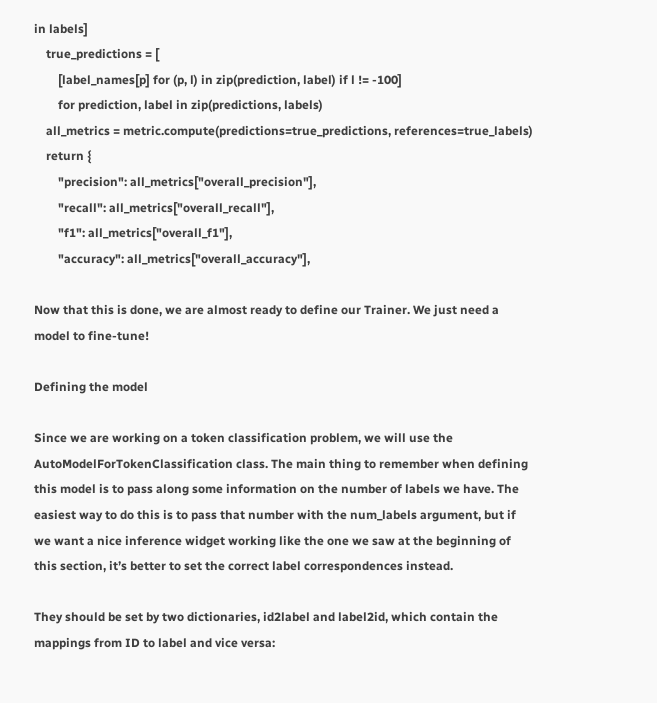in labels]
    true_predictions = [
        [label_names[p] for (p, l) in zip(prediction, label) if l != -100]
        for prediction, label in zip(predictions, labels)
    all_metrics = metric.compute(predictions=true_predictions, references=true_labels)
    return {
        "precision": all_metrics["overall_precision"],
        "recall": all_metrics["overall_recall"],
        "f1": all_metrics["overall_f1"],
        "accuracy": all_metrics["overall_accuracy"],

Now that this is done, we are almost ready to define our Trainer. We just need a model to fine-tune!

Defining the model

Since we are working on a token classification problem, we will use the AutoModelForTokenClassification class. The main thing to remember when defining this model is to pass along some information on the number of labels we have. The easiest way to do this is to pass that number with the num_labels argument, but if we want a nice inference widget working like the one we saw at the beginning of this section, it’s better to set the correct label correspondences instead.

They should be set by two dictionaries, id2label and label2id, which contain the mappings from ID to label and vice versa: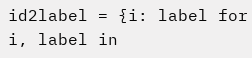id2label = {i: label for i, label in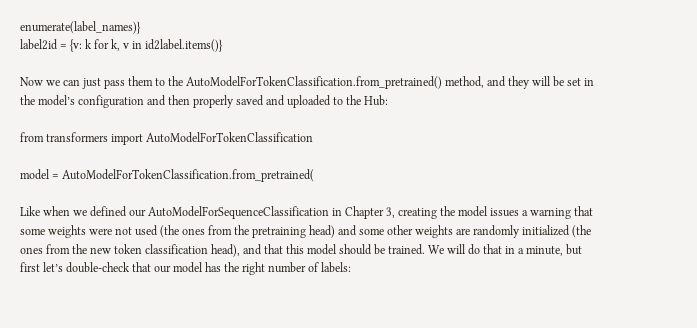enumerate(label_names)}
label2id = {v: k for k, v in id2label.items()}

Now we can just pass them to the AutoModelForTokenClassification.from_pretrained() method, and they will be set in the model’s configuration and then properly saved and uploaded to the Hub:

from transformers import AutoModelForTokenClassification

model = AutoModelForTokenClassification.from_pretrained(

Like when we defined our AutoModelForSequenceClassification in Chapter 3, creating the model issues a warning that some weights were not used (the ones from the pretraining head) and some other weights are randomly initialized (the ones from the new token classification head), and that this model should be trained. We will do that in a minute, but first let’s double-check that our model has the right number of labels: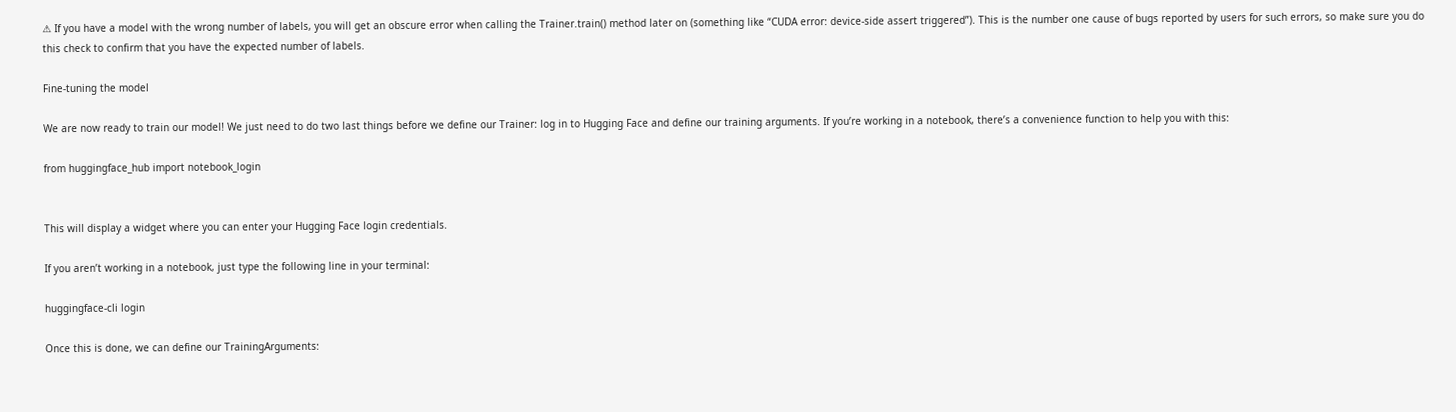⚠ If you have a model with the wrong number of labels, you will get an obscure error when calling the Trainer.train() method later on (something like “CUDA error: device-side assert triggered”). This is the number one cause of bugs reported by users for such errors, so make sure you do this check to confirm that you have the expected number of labels.

Fine-tuning the model

We are now ready to train our model! We just need to do two last things before we define our Trainer: log in to Hugging Face and define our training arguments. If you’re working in a notebook, there’s a convenience function to help you with this:

from huggingface_hub import notebook_login


This will display a widget where you can enter your Hugging Face login credentials.

If you aren’t working in a notebook, just type the following line in your terminal:

huggingface-cli login

Once this is done, we can define our TrainingArguments: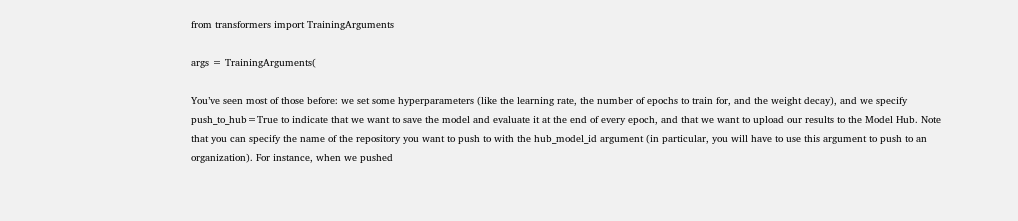from transformers import TrainingArguments

args = TrainingArguments(

You’ve seen most of those before: we set some hyperparameters (like the learning rate, the number of epochs to train for, and the weight decay), and we specify push_to_hub=True to indicate that we want to save the model and evaluate it at the end of every epoch, and that we want to upload our results to the Model Hub. Note that you can specify the name of the repository you want to push to with the hub_model_id argument (in particular, you will have to use this argument to push to an organization). For instance, when we pushed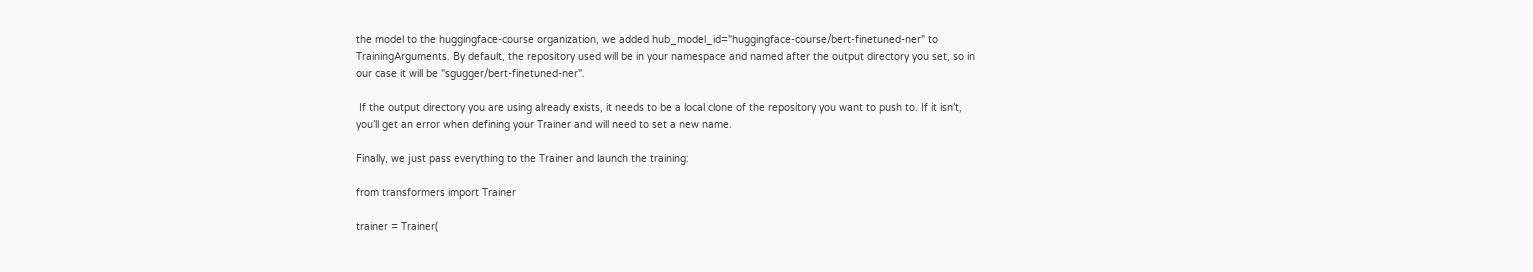the model to the huggingface-course organization, we added hub_model_id="huggingface-course/bert-finetuned-ner" to TrainingArguments. By default, the repository used will be in your namespace and named after the output directory you set, so in our case it will be "sgugger/bert-finetuned-ner".

 If the output directory you are using already exists, it needs to be a local clone of the repository you want to push to. If it isn’t, you’ll get an error when defining your Trainer and will need to set a new name.

Finally, we just pass everything to the Trainer and launch the training:

from transformers import Trainer

trainer = Trainer(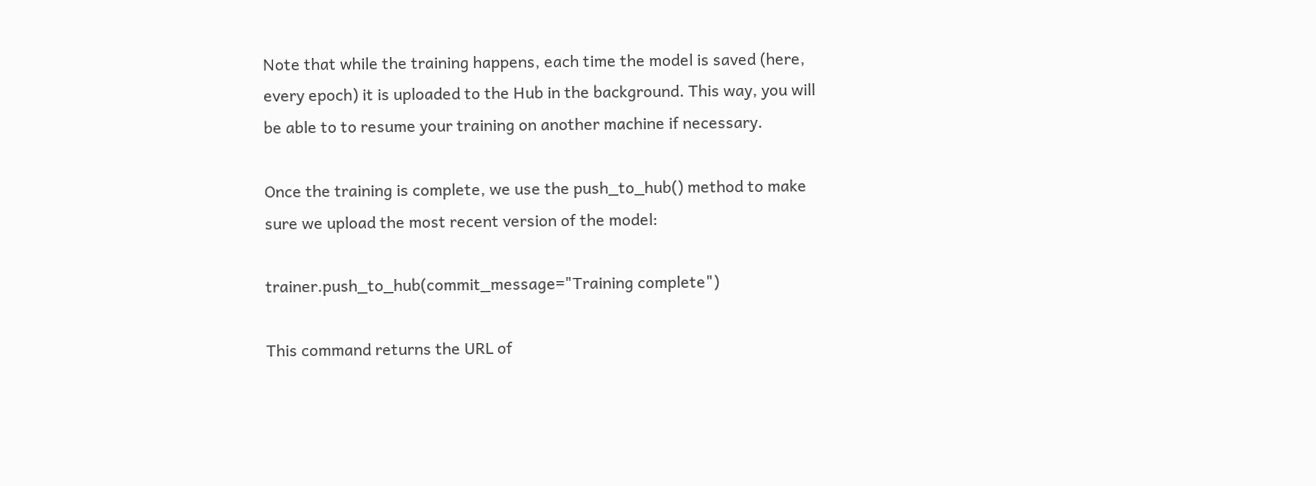Note that while the training happens, each time the model is saved (here, every epoch) it is uploaded to the Hub in the background. This way, you will be able to to resume your training on another machine if necessary.

Once the training is complete, we use the push_to_hub() method to make sure we upload the most recent version of the model:

trainer.push_to_hub(commit_message="Training complete")

This command returns the URL of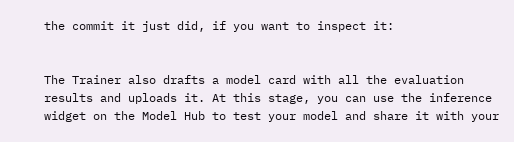the commit it just did, if you want to inspect it:


The Trainer also drafts a model card with all the evaluation results and uploads it. At this stage, you can use the inference widget on the Model Hub to test your model and share it with your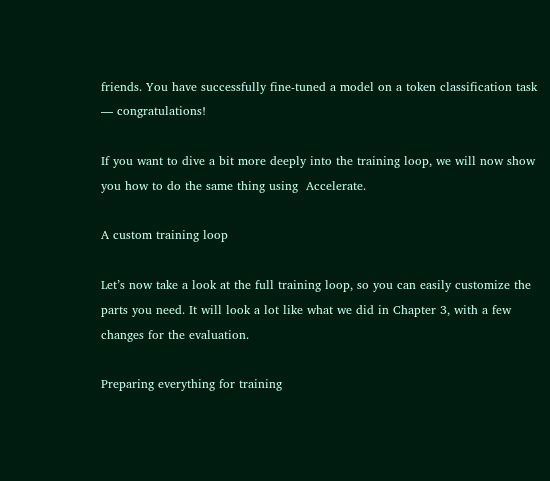friends. You have successfully fine-tuned a model on a token classification task — congratulations!

If you want to dive a bit more deeply into the training loop, we will now show you how to do the same thing using  Accelerate.

A custom training loop

Let’s now take a look at the full training loop, so you can easily customize the parts you need. It will look a lot like what we did in Chapter 3, with a few changes for the evaluation.

Preparing everything for training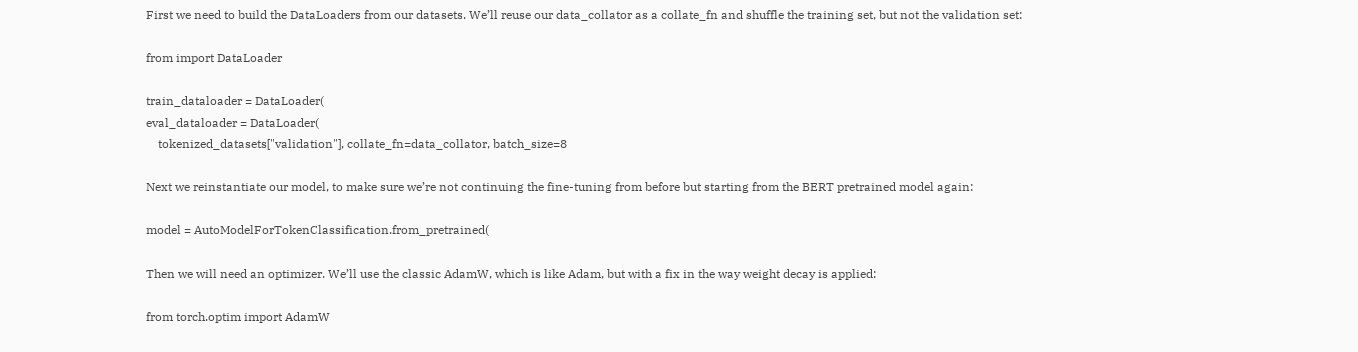First we need to build the DataLoaders from our datasets. We’ll reuse our data_collator as a collate_fn and shuffle the training set, but not the validation set:

from import DataLoader

train_dataloader = DataLoader(
eval_dataloader = DataLoader(
    tokenized_datasets["validation"], collate_fn=data_collator, batch_size=8

Next we reinstantiate our model, to make sure we’re not continuing the fine-tuning from before but starting from the BERT pretrained model again:

model = AutoModelForTokenClassification.from_pretrained(

Then we will need an optimizer. We’ll use the classic AdamW, which is like Adam, but with a fix in the way weight decay is applied:

from torch.optim import AdamW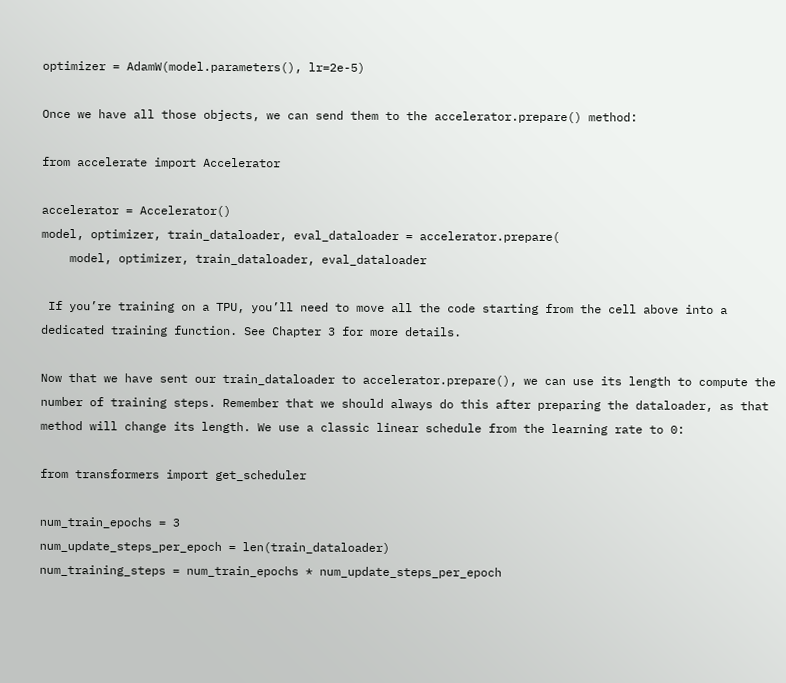optimizer = AdamW(model.parameters(), lr=2e-5)

Once we have all those objects, we can send them to the accelerator.prepare() method:

from accelerate import Accelerator

accelerator = Accelerator()
model, optimizer, train_dataloader, eval_dataloader = accelerator.prepare(
    model, optimizer, train_dataloader, eval_dataloader

 If you’re training on a TPU, you’ll need to move all the code starting from the cell above into a dedicated training function. See Chapter 3 for more details.

Now that we have sent our train_dataloader to accelerator.prepare(), we can use its length to compute the number of training steps. Remember that we should always do this after preparing the dataloader, as that method will change its length. We use a classic linear schedule from the learning rate to 0:

from transformers import get_scheduler

num_train_epochs = 3
num_update_steps_per_epoch = len(train_dataloader)
num_training_steps = num_train_epochs * num_update_steps_per_epoch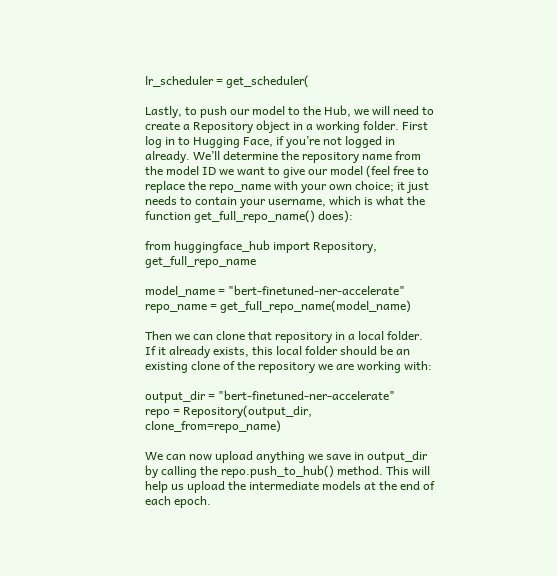lr_scheduler = get_scheduler(

Lastly, to push our model to the Hub, we will need to create a Repository object in a working folder. First log in to Hugging Face, if you’re not logged in already. We’ll determine the repository name from the model ID we want to give our model (feel free to replace the repo_name with your own choice; it just needs to contain your username, which is what the function get_full_repo_name() does):

from huggingface_hub import Repository, get_full_repo_name

model_name = "bert-finetuned-ner-accelerate"
repo_name = get_full_repo_name(model_name)

Then we can clone that repository in a local folder. If it already exists, this local folder should be an existing clone of the repository we are working with:

output_dir = "bert-finetuned-ner-accelerate"
repo = Repository(output_dir, clone_from=repo_name)

We can now upload anything we save in output_dir by calling the repo.push_to_hub() method. This will help us upload the intermediate models at the end of each epoch.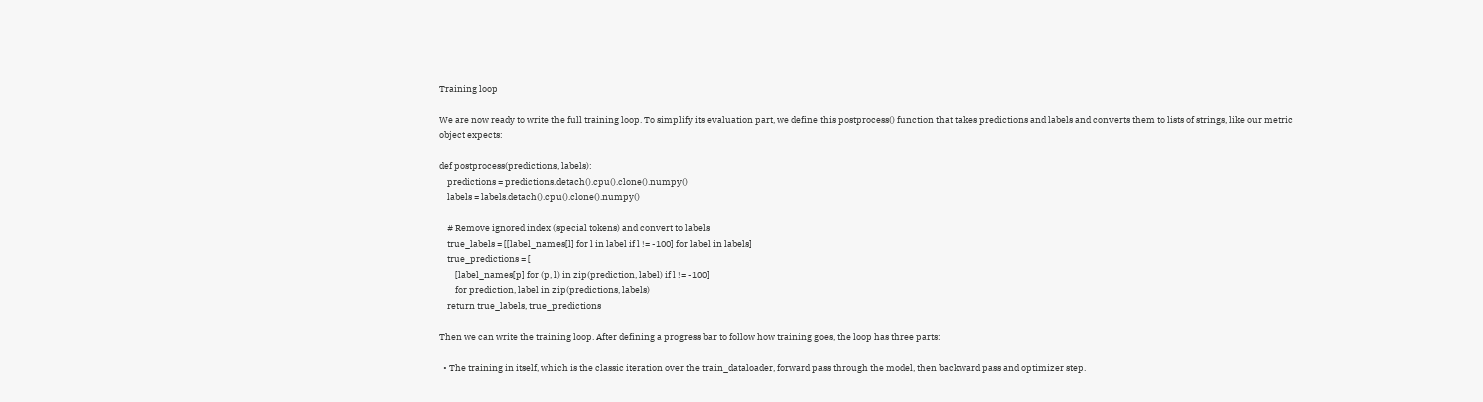Training loop

We are now ready to write the full training loop. To simplify its evaluation part, we define this postprocess() function that takes predictions and labels and converts them to lists of strings, like our metric object expects:

def postprocess(predictions, labels):
    predictions = predictions.detach().cpu().clone().numpy()
    labels = labels.detach().cpu().clone().numpy()

    # Remove ignored index (special tokens) and convert to labels
    true_labels = [[label_names[l] for l in label if l != -100] for label in labels]
    true_predictions = [
        [label_names[p] for (p, l) in zip(prediction, label) if l != -100]
        for prediction, label in zip(predictions, labels)
    return true_labels, true_predictions

Then we can write the training loop. After defining a progress bar to follow how training goes, the loop has three parts:

  • The training in itself, which is the classic iteration over the train_dataloader, forward pass through the model, then backward pass and optimizer step.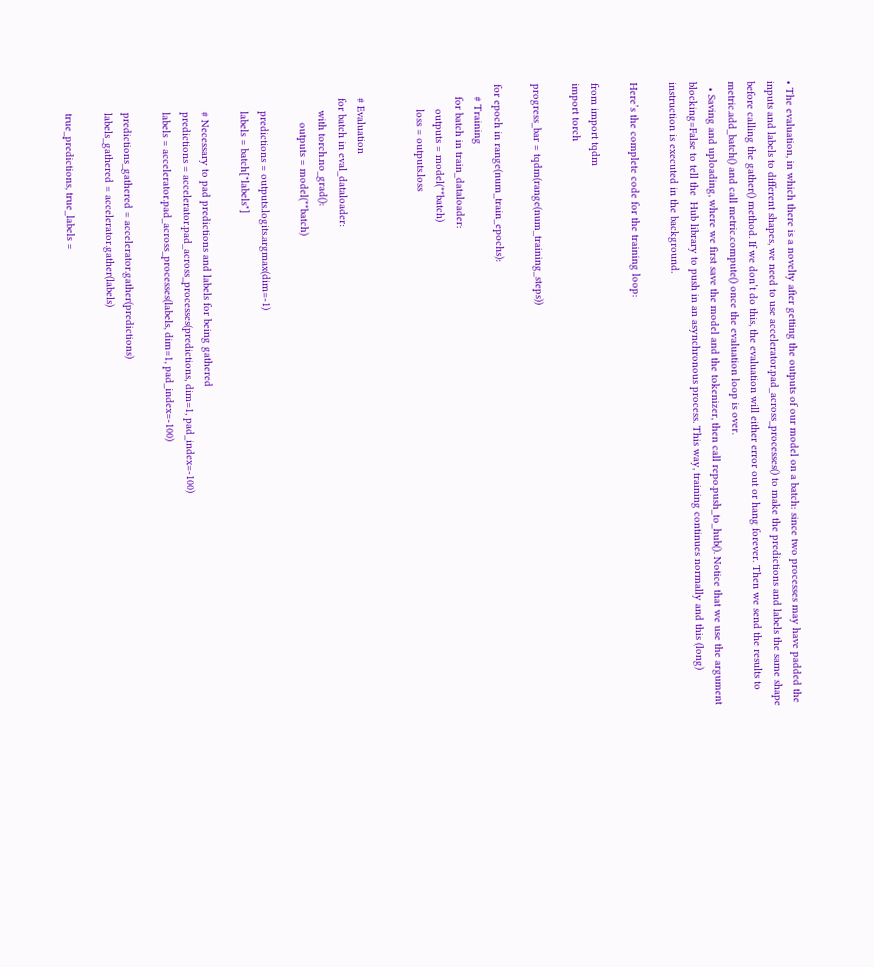• The evaluation, in which there is a novelty after getting the outputs of our model on a batch: since two processes may have padded the inputs and labels to different shapes, we need to use accelerator.pad_across_processes() to make the predictions and labels the same shape before calling the gather() method. If we don’t do this, the evaluation will either error out or hang forever. Then we send the results to metric.add_batch() and call metric.compute() once the evaluation loop is over.
  • Saving and uploading, where we first save the model and the tokenizer, then call repo.push_to_hub(). Notice that we use the argument blocking=False to tell the  Hub library to push in an asynchronous process. This way, training continues normally and this (long) instruction is executed in the background.

Here’s the complete code for the training loop:

from import tqdm
import torch

progress_bar = tqdm(range(num_training_steps))

for epoch in range(num_train_epochs):
    # Training
    for batch in train_dataloader:
        outputs = model(**batch)
        loss = outputs.loss


    # Evaluation
    for batch in eval_dataloader:
        with torch.no_grad():
            outputs = model(**batch)

        predictions = outputs.logits.argmax(dim=-1)
        labels = batch["labels"]

        # Necessary to pad predictions and labels for being gathered
        predictions = accelerator.pad_across_processes(predictions, dim=1, pad_index=-100)
        labels = accelerator.pad_across_processes(labels, dim=1, pad_index=-100)

        predictions_gathered = accelerator.gather(predictions)
        labels_gathered = accelerator.gather(labels)

        true_predictions, true_labels =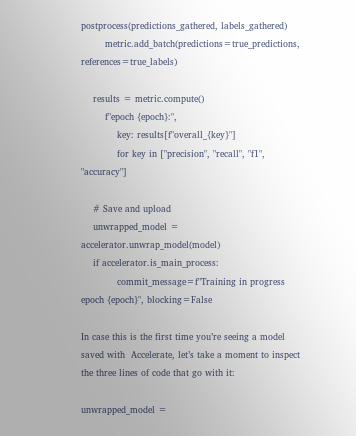postprocess(predictions_gathered, labels_gathered)
        metric.add_batch(predictions=true_predictions, references=true_labels)

    results = metric.compute()
        f"epoch {epoch}:",
            key: results[f"overall_{key}"]
            for key in ["precision", "recall", "f1", "accuracy"]

    # Save and upload
    unwrapped_model = accelerator.unwrap_model(model)
    if accelerator.is_main_process:
            commit_message=f"Training in progress epoch {epoch}", blocking=False

In case this is the first time you’re seeing a model saved with  Accelerate, let’s take a moment to inspect the three lines of code that go with it:

unwrapped_model =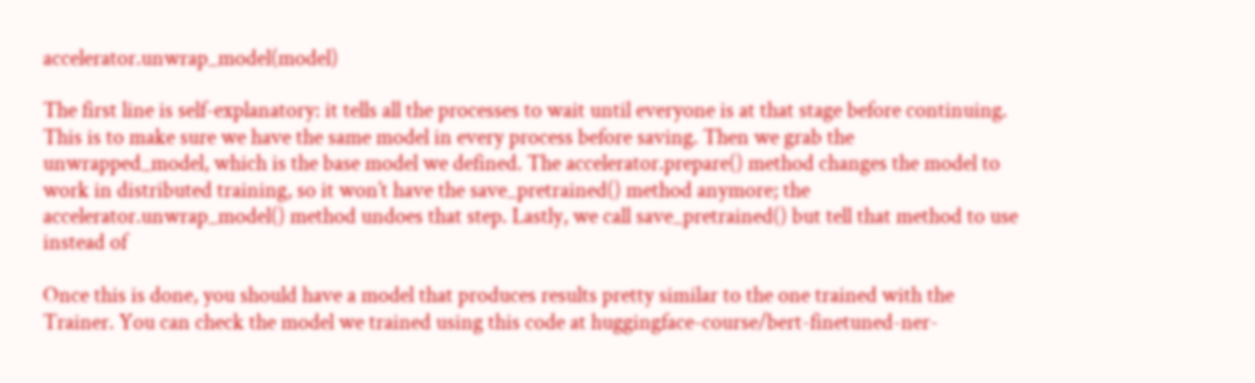accelerator.unwrap_model(model)

The first line is self-explanatory: it tells all the processes to wait until everyone is at that stage before continuing. This is to make sure we have the same model in every process before saving. Then we grab the unwrapped_model, which is the base model we defined. The accelerator.prepare() method changes the model to work in distributed training, so it won’t have the save_pretrained() method anymore; the accelerator.unwrap_model() method undoes that step. Lastly, we call save_pretrained() but tell that method to use instead of

Once this is done, you should have a model that produces results pretty similar to the one trained with the Trainer. You can check the model we trained using this code at huggingface-course/bert-finetuned-ner-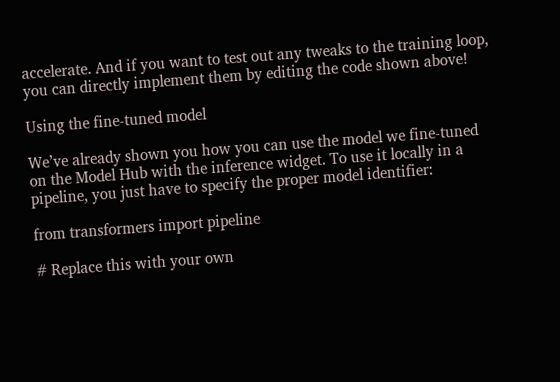accelerate. And if you want to test out any tweaks to the training loop, you can directly implement them by editing the code shown above!

Using the fine-tuned model

We’ve already shown you how you can use the model we fine-tuned on the Model Hub with the inference widget. To use it locally in a pipeline, you just have to specify the proper model identifier:

from transformers import pipeline

# Replace this with your own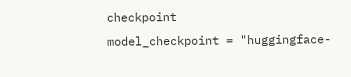checkpoint
model_checkpoint = "huggingface-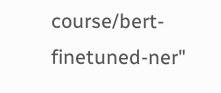course/bert-finetuned-ner"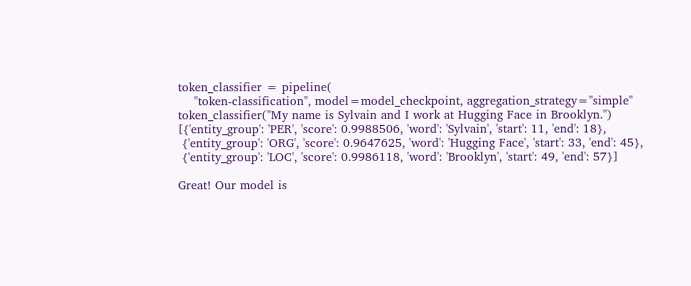token_classifier = pipeline(
    "token-classification", model=model_checkpoint, aggregation_strategy="simple"
token_classifier("My name is Sylvain and I work at Hugging Face in Brooklyn.")
[{'entity_group': 'PER', 'score': 0.9988506, 'word': 'Sylvain', 'start': 11, 'end': 18},
 {'entity_group': 'ORG', 'score': 0.9647625, 'word': 'Hugging Face', 'start': 33, 'end': 45},
 {'entity_group': 'LOC', 'score': 0.9986118, 'word': 'Brooklyn', 'start': 49, 'end': 57}]

Great! Our model is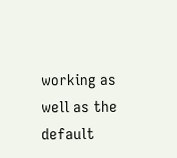working as well as the default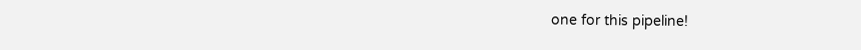one for this pipeline!